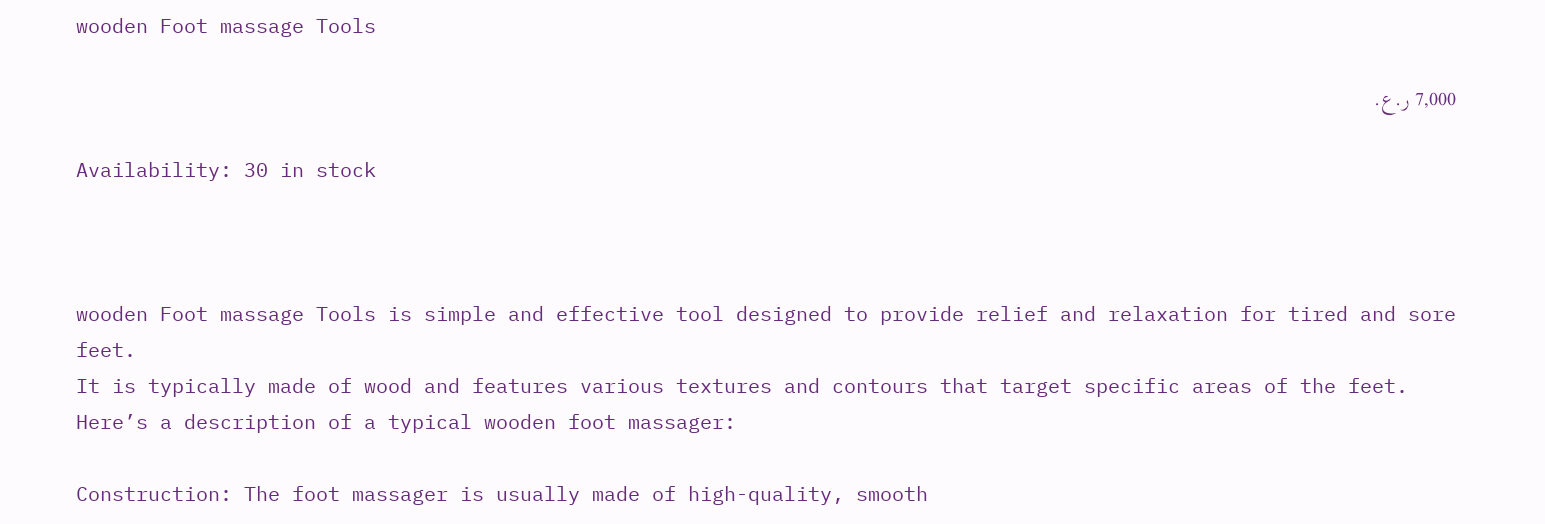wooden Foot massage Tools

7,000 ر.ع.

Availability: 30 in stock



wooden Foot massage Tools is simple and effective tool designed to provide relief and relaxation for tired and sore feet.
It is typically made of wood and features various textures and contours that target specific areas of the feet. Here’s a description of a typical wooden foot massager:

Construction: The foot massager is usually made of high-quality, smooth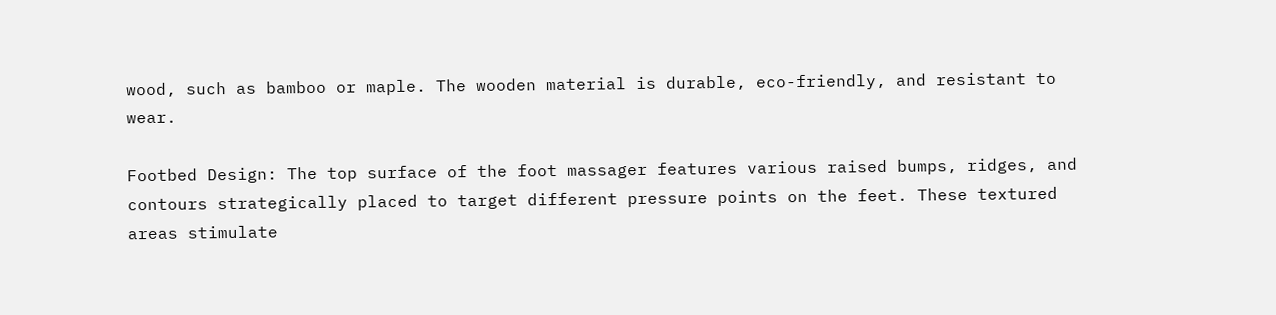wood, such as bamboo or maple. The wooden material is durable, eco-friendly, and resistant to wear.

Footbed Design: The top surface of the foot massager features various raised bumps, ridges, and contours strategically placed to target different pressure points on the feet. These textured areas stimulate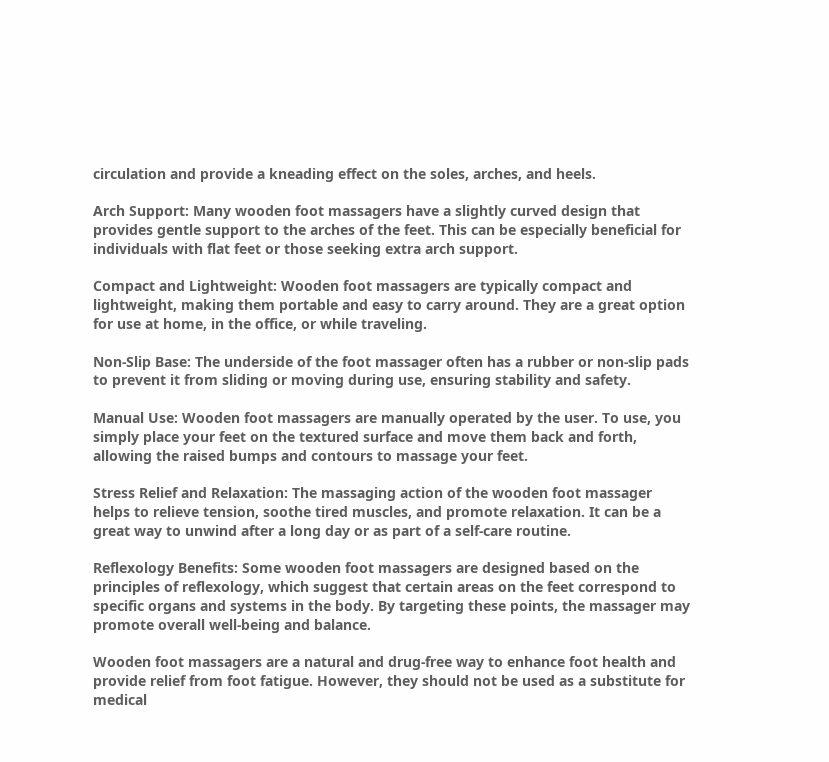circulation and provide a kneading effect on the soles, arches, and heels.

Arch Support: Many wooden foot massagers have a slightly curved design that provides gentle support to the arches of the feet. This can be especially beneficial for individuals with flat feet or those seeking extra arch support.

Compact and Lightweight: Wooden foot massagers are typically compact and lightweight, making them portable and easy to carry around. They are a great option for use at home, in the office, or while traveling.

Non-Slip Base: The underside of the foot massager often has a rubber or non-slip pads to prevent it from sliding or moving during use, ensuring stability and safety.

Manual Use: Wooden foot massagers are manually operated by the user. To use, you simply place your feet on the textured surface and move them back and forth, allowing the raised bumps and contours to massage your feet.

Stress Relief and Relaxation: The massaging action of the wooden foot massager helps to relieve tension, soothe tired muscles, and promote relaxation. It can be a great way to unwind after a long day or as part of a self-care routine.

Reflexology Benefits: Some wooden foot massagers are designed based on the principles of reflexology, which suggest that certain areas on the feet correspond to specific organs and systems in the body. By targeting these points, the massager may promote overall well-being and balance.

Wooden foot massagers are a natural and drug-free way to enhance foot health and provide relief from foot fatigue. However, they should not be used as a substitute for medical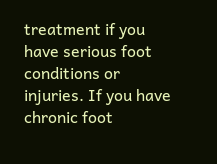treatment if you have serious foot conditions or injuries. If you have chronic foot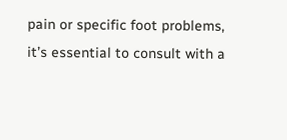pain or specific foot problems, it’s essential to consult with a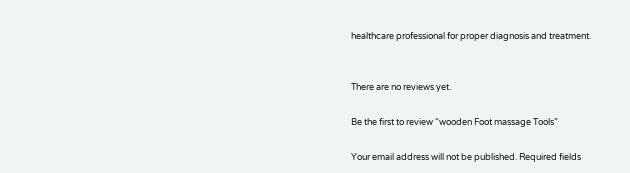healthcare professional for proper diagnosis and treatment.


There are no reviews yet.

Be the first to review “wooden Foot massage Tools”

Your email address will not be published. Required fields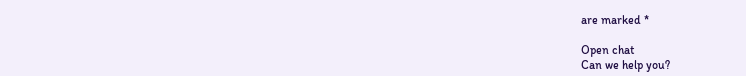are marked *

Open chat
Can we help you?